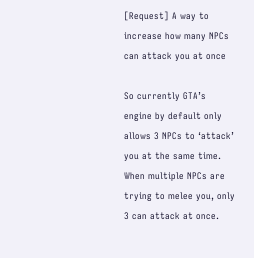[Request] A way to increase how many NPCs can attack you at once

So currently GTA’s engine by default only allows 3 NPCs to ‘attack’ you at the same time. When multiple NPCs are trying to melee you, only 3 can attack at once.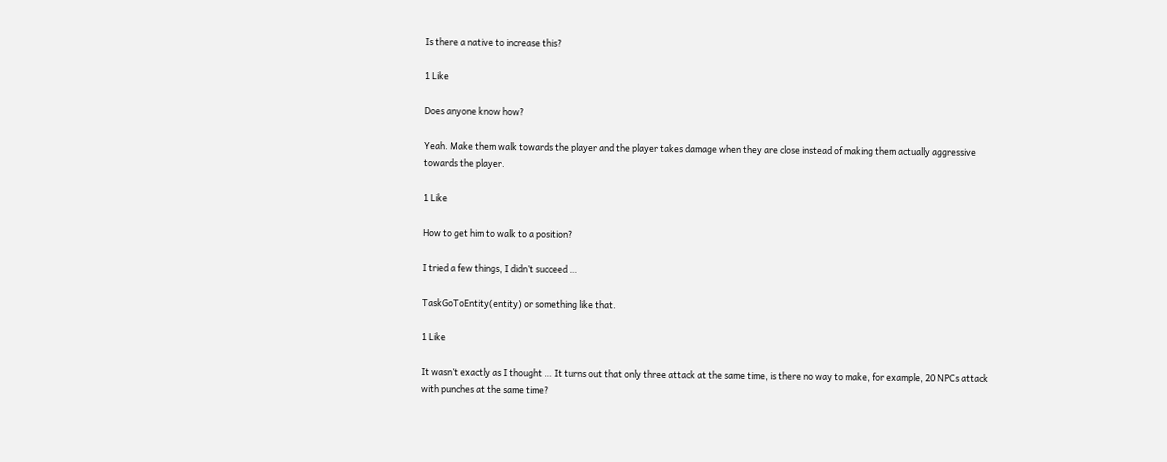Is there a native to increase this?

1 Like

Does anyone know how?

Yeah. Make them walk towards the player and the player takes damage when they are close instead of making them actually aggressive towards the player.

1 Like

How to get him to walk to a position?

I tried a few things, I didn’t succeed …

TaskGoToEntity(entity) or something like that.

1 Like

It wasn’t exactly as I thought … It turns out that only three attack at the same time, is there no way to make, for example, 20 NPCs attack with punches at the same time?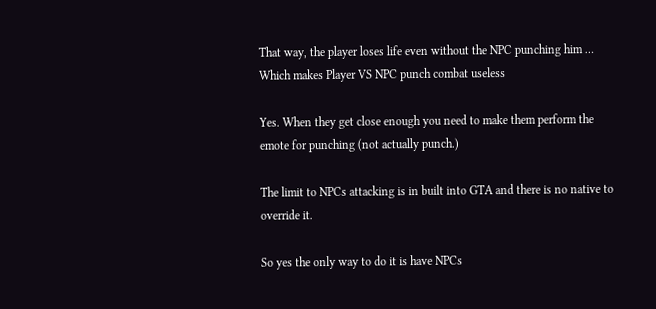That way, the player loses life even without the NPC punching him … Which makes Player VS NPC punch combat useless

Yes. When they get close enough you need to make them perform the emote for punching (not actually punch.)

The limit to NPCs attacking is in built into GTA and there is no native to override it.

So yes the only way to do it is have NPCs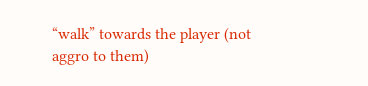“walk” towards the player (not aggro to them)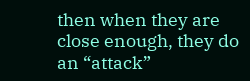then when they are close enough, they do an “attack”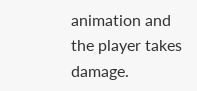animation and the player takes damage.